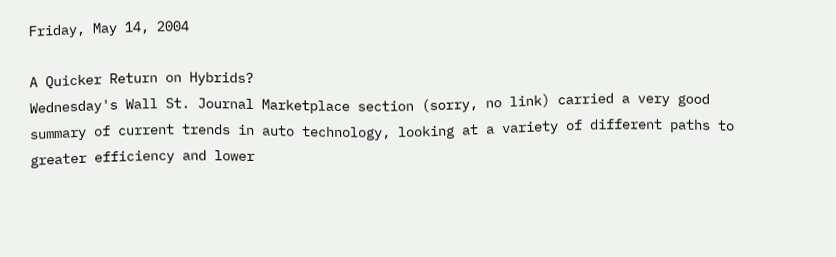Friday, May 14, 2004

A Quicker Return on Hybrids?
Wednesday's Wall St. Journal Marketplace section (sorry, no link) carried a very good summary of current trends in auto technology, looking at a variety of different paths to greater efficiency and lower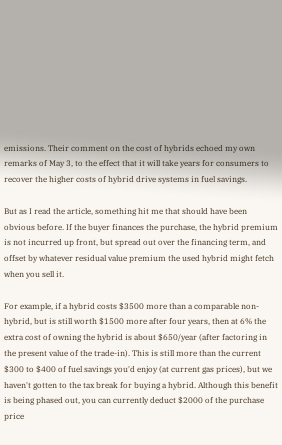emissions. Their comment on the cost of hybrids echoed my own remarks of May 3, to the effect that it will take years for consumers to recover the higher costs of hybrid drive systems in fuel savings.

But as I read the article, something hit me that should have been obvious before. If the buyer finances the purchase, the hybrid premium is not incurred up front, but spread out over the financing term, and offset by whatever residual value premium the used hybrid might fetch when you sell it.

For example, if a hybrid costs $3500 more than a comparable non-hybrid, but is still worth $1500 more after four years, then at 6% the extra cost of owning the hybrid is about $650/year (after factoring in the present value of the trade-in). This is still more than the current $300 to $400 of fuel savings you'd enjoy (at current gas prices), but we haven't gotten to the tax break for buying a hybrid. Although this benefit is being phased out, you can currently deduct $2000 of the purchase price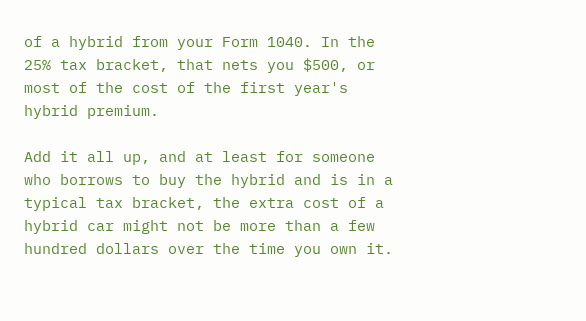of a hybrid from your Form 1040. In the 25% tax bracket, that nets you $500, or most of the cost of the first year's hybrid premium.

Add it all up, and at least for someone who borrows to buy the hybrid and is in a typical tax bracket, the extra cost of a hybrid car might not be more than a few hundred dollars over the time you own it.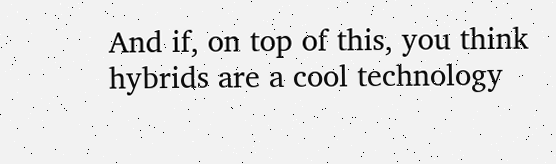And if, on top of this, you think hybrids are a cool technology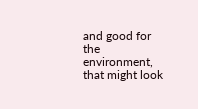and good for the environment, that might look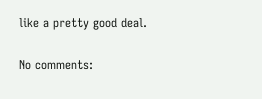like a pretty good deal.

No comments: